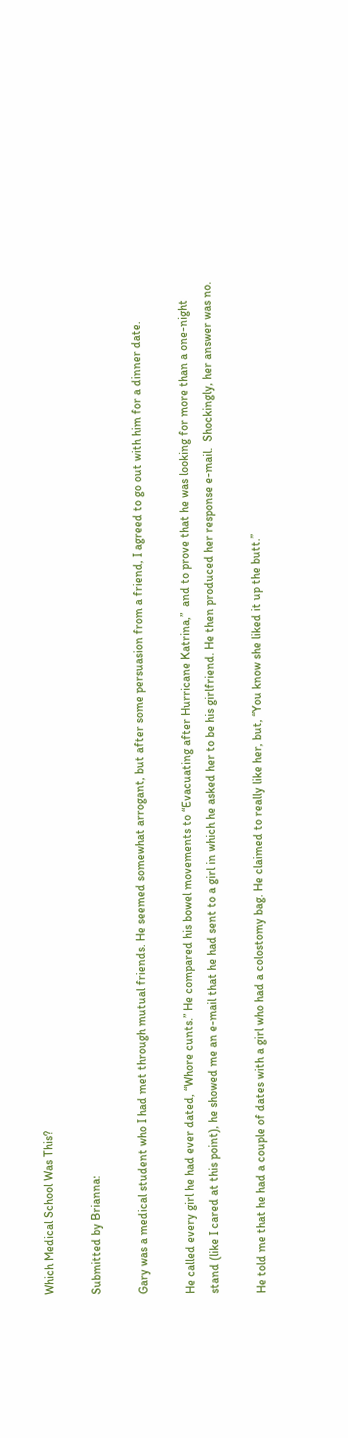Which Medical School Was This?

Submitted by Brianna:

Gary was a medical student who I had met through mutual friends. He seemed somewhat arrogant, but after some persuasion from a friend, I agreed to go out with him for a dinner date.

He called every girl he had ever dated, “Whore cunts.” He compared his bowel movements to “Evacuating after Hurricane Katrina,”  and to prove that he was looking for more than a one-night stand (like I cared at this point), he showed me an e-mail that he had sent to a girl in which he asked her to be his girlfriend. He then produced her response e-mail.  Shockingly, her answer was no.

He told me that he had a couple of dates with a girl who had a colostomy bag. He claimed to really like her, but, “You know she liked it up the butt.”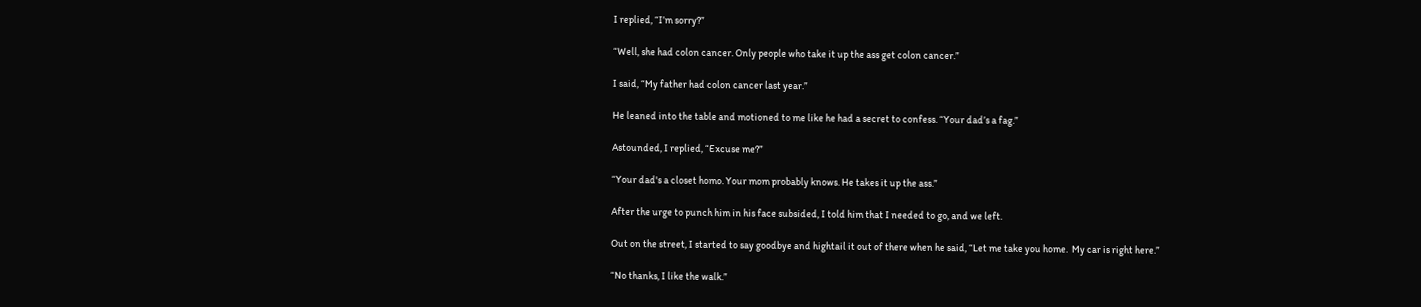I replied, “I’m sorry?”

“Well, she had colon cancer. Only people who take it up the ass get colon cancer.”

I said, “My father had colon cancer last year.”

He leaned into the table and motioned to me like he had a secret to confess. “Your dad’s a fag.”

Astounded, I replied, “Excuse me?”

“Your dad's a closet homo. Your mom probably knows. He takes it up the ass.”

After the urge to punch him in his face subsided, I told him that I needed to go, and we left.

Out on the street, I started to say goodbye and hightail it out of there when he said, “Let me take you home.  My car is right here.”

“No thanks, I like the walk.”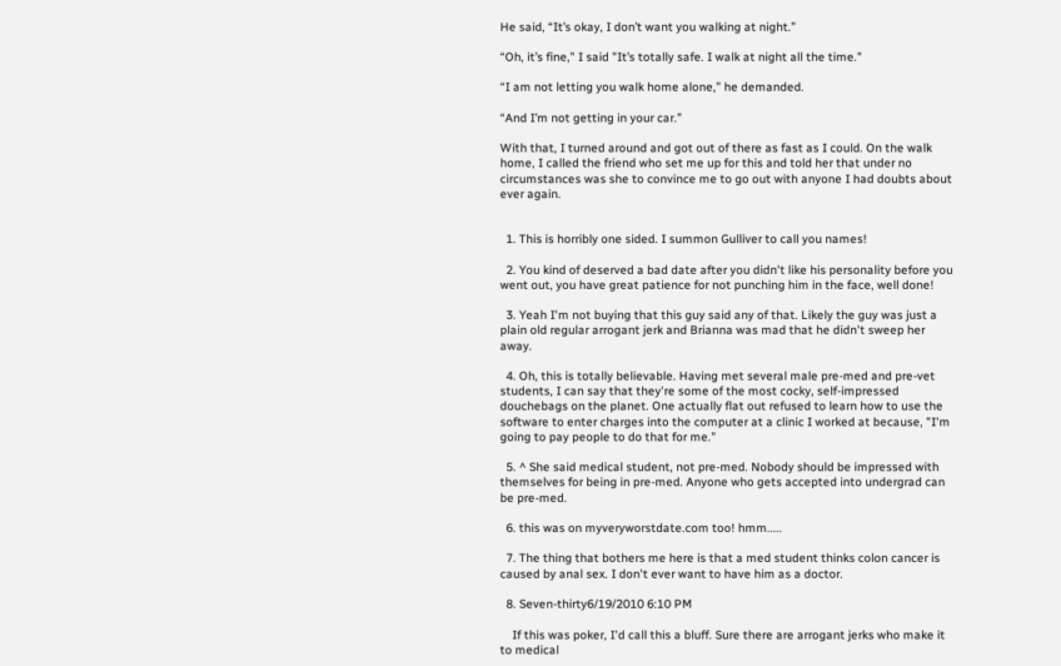He said, “It’s okay, I don’t want you walking at night.”

“Oh, it’s fine," I said "It’s totally safe. I walk at night all the time."

“I am not letting you walk home alone,” he demanded.

“And I’m not getting in your car.”

With that, I turned around and got out of there as fast as I could. On the walk home, I called the friend who set me up for this and told her that under no circumstances was she to convince me to go out with anyone I had doubts about ever again.


  1. This is horribly one sided. I summon Gulliver to call you names!

  2. You kind of deserved a bad date after you didn't like his personality before you went out, you have great patience for not punching him in the face, well done!

  3. Yeah I'm not buying that this guy said any of that. Likely the guy was just a plain old regular arrogant jerk and Brianna was mad that he didn't sweep her away.

  4. Oh, this is totally believable. Having met several male pre-med and pre-vet students, I can say that they're some of the most cocky, self-impressed douchebags on the planet. One actually flat out refused to learn how to use the software to enter charges into the computer at a clinic I worked at because, "I'm going to pay people to do that for me."

  5. ^ She said medical student, not pre-med. Nobody should be impressed with themselves for being in pre-med. Anyone who gets accepted into undergrad can be pre-med.

  6. this was on myveryworstdate.com too! hmm.....

  7. The thing that bothers me here is that a med student thinks colon cancer is caused by anal sex. I don't ever want to have him as a doctor.

  8. Seven-thirty6/19/2010 6:10 PM

    If this was poker, I'd call this a bluff. Sure there are arrogant jerks who make it to medical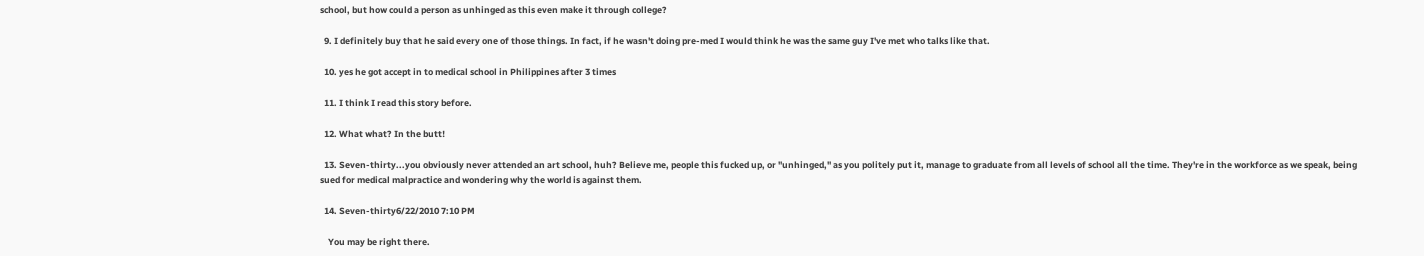school, but how could a person as unhinged as this even make it through college?

  9. I definitely buy that he said every one of those things. In fact, if he wasn't doing pre-med I would think he was the same guy I've met who talks like that.

  10. yes he got accept in to medical school in Philippines after 3 times

  11. I think I read this story before.

  12. What what? In the butt!

  13. Seven-thirty...you obviously never attended an art school, huh? Believe me, people this fucked up, or "unhinged," as you politely put it, manage to graduate from all levels of school all the time. They're in the workforce as we speak, being sued for medical malpractice and wondering why the world is against them.

  14. Seven-thirty6/22/2010 7:10 PM

    You may be right there.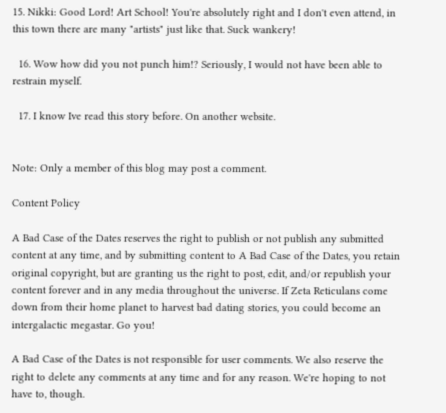15. Nikki: Good Lord! Art School! You're absolutely right and I don't even attend, in this town there are many "artists" just like that. Suck wankery!

  16. Wow how did you not punch him!? Seriously, I would not have been able to restrain myself.

  17. I know Ive read this story before. On another website.


Note: Only a member of this blog may post a comment.

Content Policy

A Bad Case of the Dates reserves the right to publish or not publish any submitted content at any time, and by submitting content to A Bad Case of the Dates, you retain original copyright, but are granting us the right to post, edit, and/or republish your content forever and in any media throughout the universe. If Zeta Reticulans come down from their home planet to harvest bad dating stories, you could become an intergalactic megastar. Go you!

A Bad Case of the Dates is not responsible for user comments. We also reserve the right to delete any comments at any time and for any reason. We're hoping to not have to, though.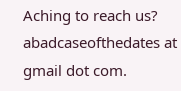Aching to reach us? abadcaseofthedates at gmail dot com.